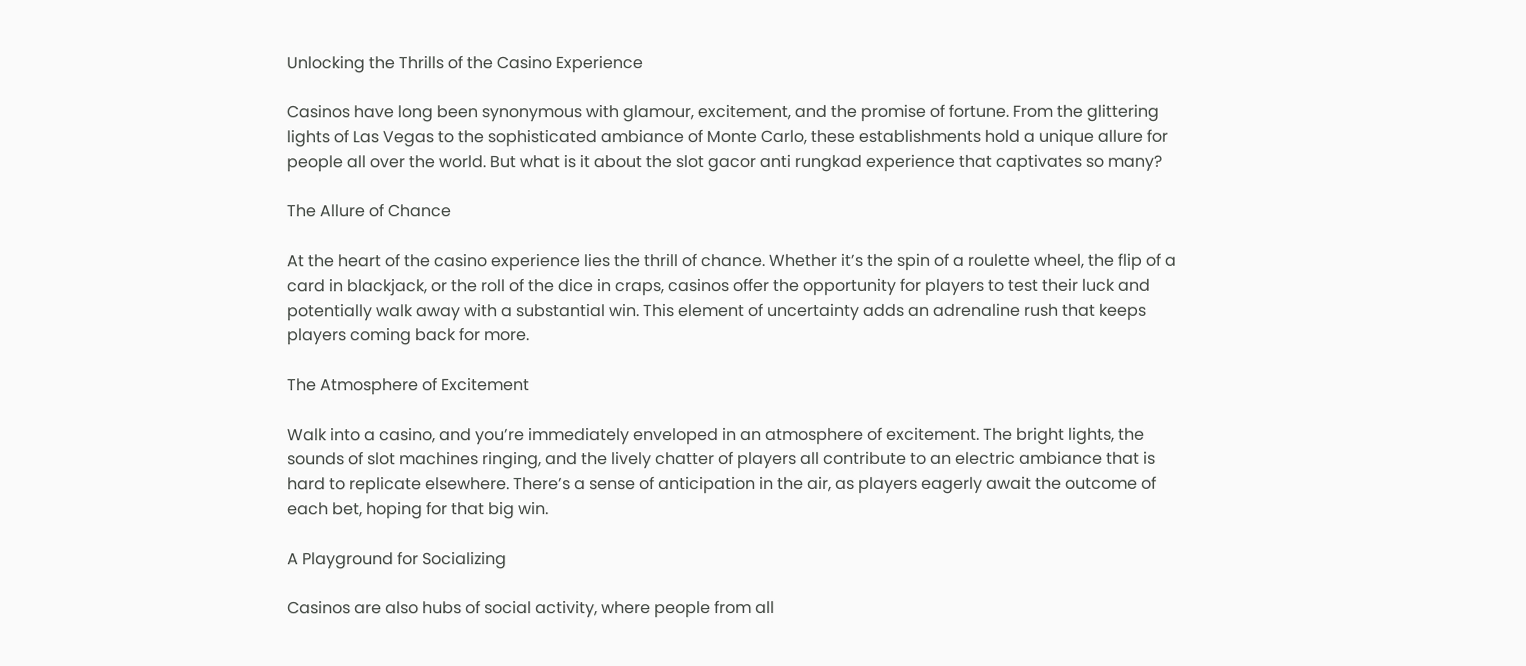Unlocking the Thrills of the Casino Experience

Casinos have long been synonymous with glamour, excitement, and the promise of fortune. From the glittering lights of Las Vegas to the sophisticated ambiance of Monte Carlo, these establishments hold a unique allure for people all over the world. But what is it about the slot gacor anti rungkad experience that captivates so many?

The Allure of Chance

At the heart of the casino experience lies the thrill of chance. Whether it’s the spin of a roulette wheel, the flip of a card in blackjack, or the roll of the dice in craps, casinos offer the opportunity for players to test their luck and potentially walk away with a substantial win. This element of uncertainty adds an adrenaline rush that keeps players coming back for more.

The Atmosphere of Excitement

Walk into a casino, and you’re immediately enveloped in an atmosphere of excitement. The bright lights, the sounds of slot machines ringing, and the lively chatter of players all contribute to an electric ambiance that is hard to replicate elsewhere. There’s a sense of anticipation in the air, as players eagerly await the outcome of each bet, hoping for that big win.

A Playground for Socializing

Casinos are also hubs of social activity, where people from all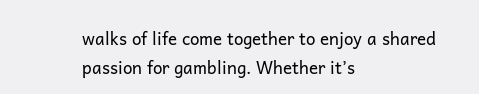walks of life come together to enjoy a shared passion for gambling. Whether it’s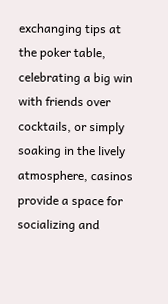exchanging tips at the poker table, celebrating a big win with friends over cocktails, or simply soaking in the lively atmosphere, casinos provide a space for socializing and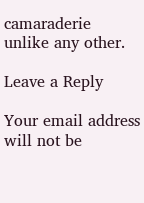camaraderie unlike any other.

Leave a Reply

Your email address will not be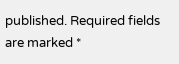published. Required fields are marked *